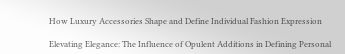How Luxury Accessories Shape and Define Individual Fashion Expression

Elevating Elegance: The Influence of Opulent Additions in Defining Personal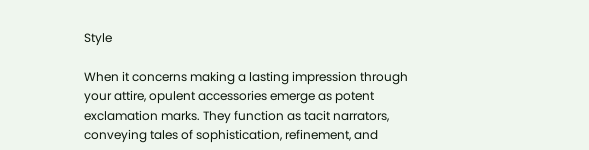Style

When it concerns making a lasting impression through your attire, opulent accessories emerge as potent exclamation marks. They function as tacit narrators, conveying tales of sophistication, refinement, and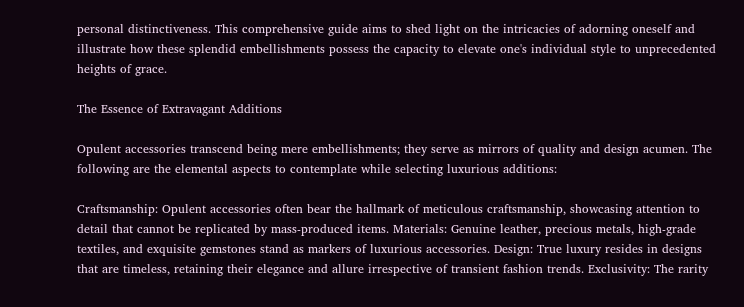personal distinctiveness. This comprehensive guide aims to shed light on the intricacies of adorning oneself and illustrate how these splendid embellishments possess the capacity to elevate one's individual style to unprecedented heights of grace.

The Essence of Extravagant Additions

Opulent accessories transcend being mere embellishments; they serve as mirrors of quality and design acumen. The following are the elemental aspects to contemplate while selecting luxurious additions:

Craftsmanship: Opulent accessories often bear the hallmark of meticulous craftsmanship, showcasing attention to detail that cannot be replicated by mass-produced items. Materials: Genuine leather, precious metals, high-grade textiles, and exquisite gemstones stand as markers of luxurious accessories. Design: True luxury resides in designs that are timeless, retaining their elegance and allure irrespective of transient fashion trends. Exclusivity: The rarity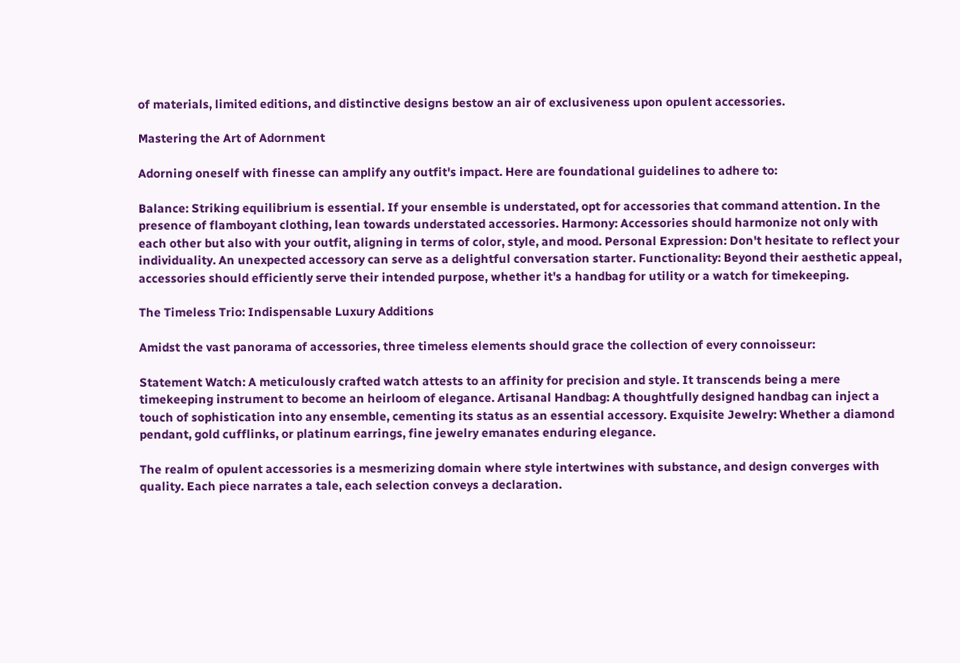of materials, limited editions, and distinctive designs bestow an air of exclusiveness upon opulent accessories.

Mastering the Art of Adornment

Adorning oneself with finesse can amplify any outfit's impact. Here are foundational guidelines to adhere to:

Balance: Striking equilibrium is essential. If your ensemble is understated, opt for accessories that command attention. In the presence of flamboyant clothing, lean towards understated accessories. Harmony: Accessories should harmonize not only with each other but also with your outfit, aligning in terms of color, style, and mood. Personal Expression: Don't hesitate to reflect your individuality. An unexpected accessory can serve as a delightful conversation starter. Functionality: Beyond their aesthetic appeal, accessories should efficiently serve their intended purpose, whether it's a handbag for utility or a watch for timekeeping.

The Timeless Trio: Indispensable Luxury Additions

Amidst the vast panorama of accessories, three timeless elements should grace the collection of every connoisseur:

Statement Watch: A meticulously crafted watch attests to an affinity for precision and style. It transcends being a mere timekeeping instrument to become an heirloom of elegance. Artisanal Handbag: A thoughtfully designed handbag can inject a touch of sophistication into any ensemble, cementing its status as an essential accessory. Exquisite Jewelry: Whether a diamond pendant, gold cufflinks, or platinum earrings, fine jewelry emanates enduring elegance.

The realm of opulent accessories is a mesmerizing domain where style intertwines with substance, and design converges with quality. Each piece narrates a tale, each selection conveys a declaration.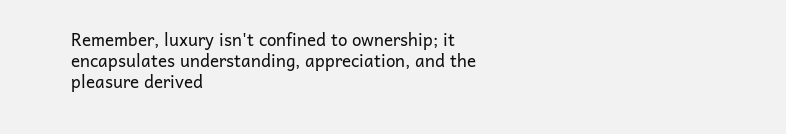Remember, luxury isn't confined to ownership; it encapsulates understanding, appreciation, and the pleasure derived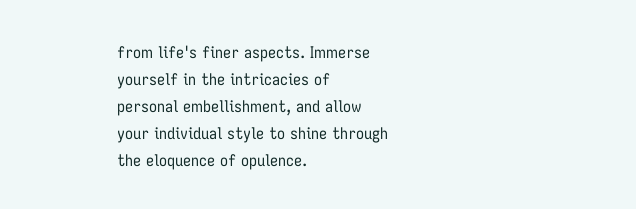from life's finer aspects. Immerse yourself in the intricacies of personal embellishment, and allow your individual style to shine through the eloquence of opulence.